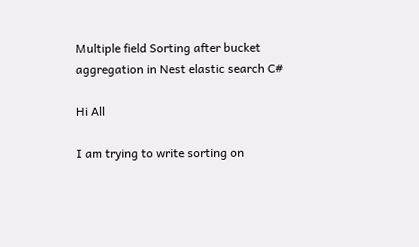Multiple field Sorting after bucket aggregation in Nest elastic search C#

Hi All

I am trying to write sorting on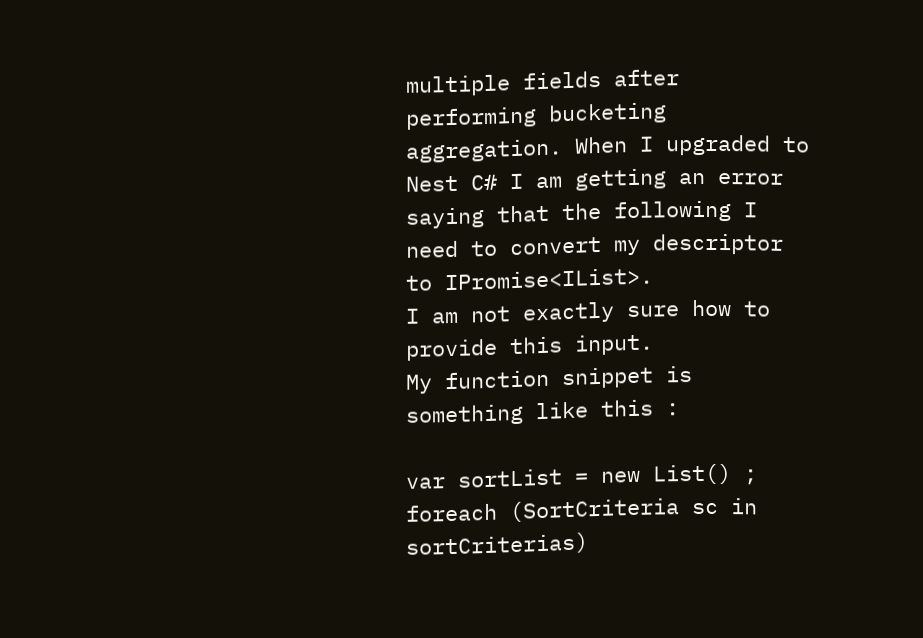multiple fields after performing bucketing aggregation. When I upgraded to Nest C# I am getting an error saying that the following I need to convert my descriptor to IPromise<IList>.
I am not exactly sure how to provide this input.
My function snippet is something like this :

var sortList = new List() ;
foreach (SortCriteria sc in sortCriterias)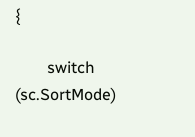{

        switch (sc.SortMode)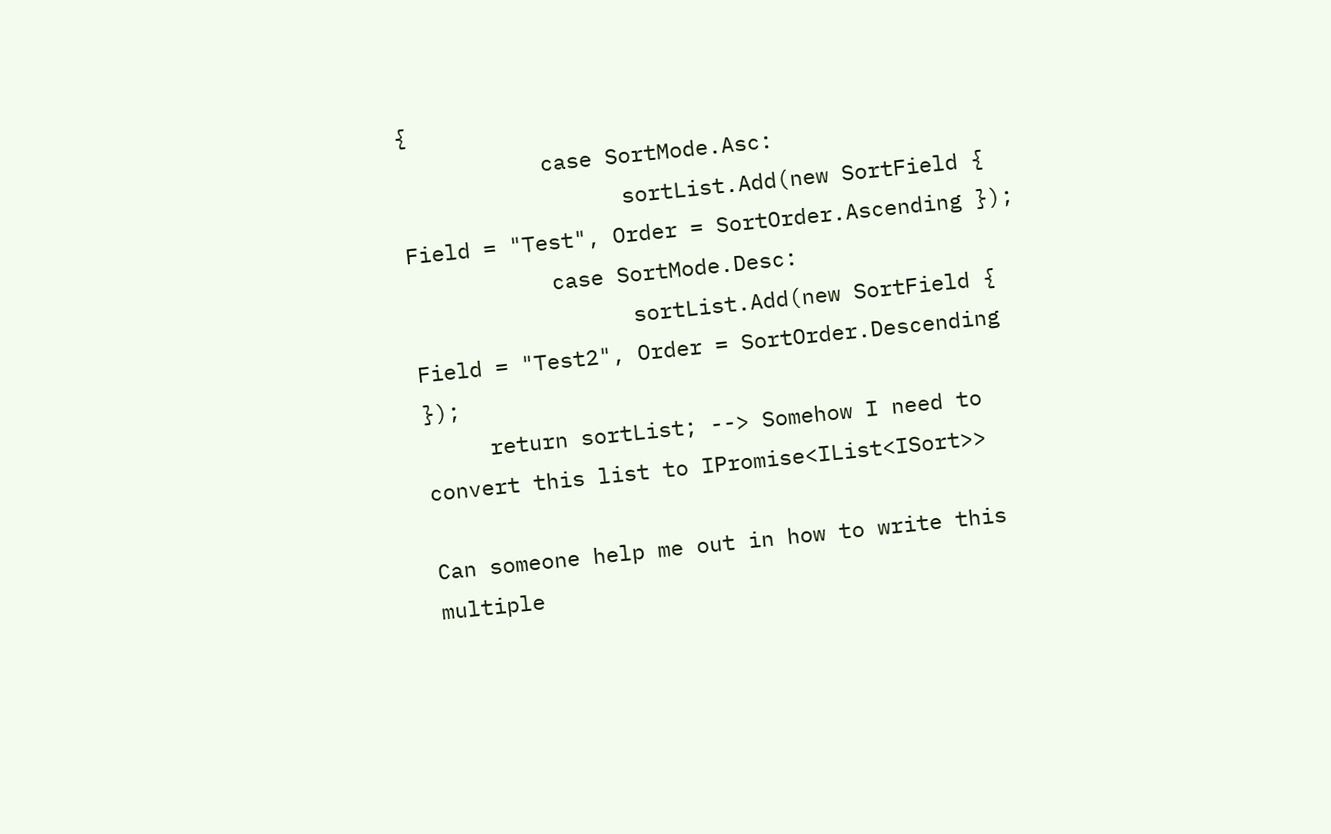{
           case SortMode.Asc:
                 sortList.Add(new SortField { Field = "Test", Order = SortOrder.Ascending });
           case SortMode.Desc:
                 sortList.Add(new SortField { Field = "Test2", Order = SortOrder.Descending });
     return sortList; --> Somehow I need to convert this list to IPromise<IList<ISort>>

Can someone help me out in how to write this multiple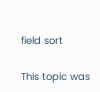field sort

This topic was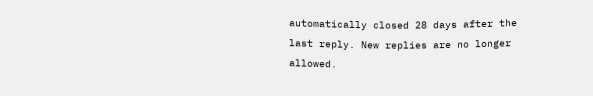automatically closed 28 days after the last reply. New replies are no longer allowed.